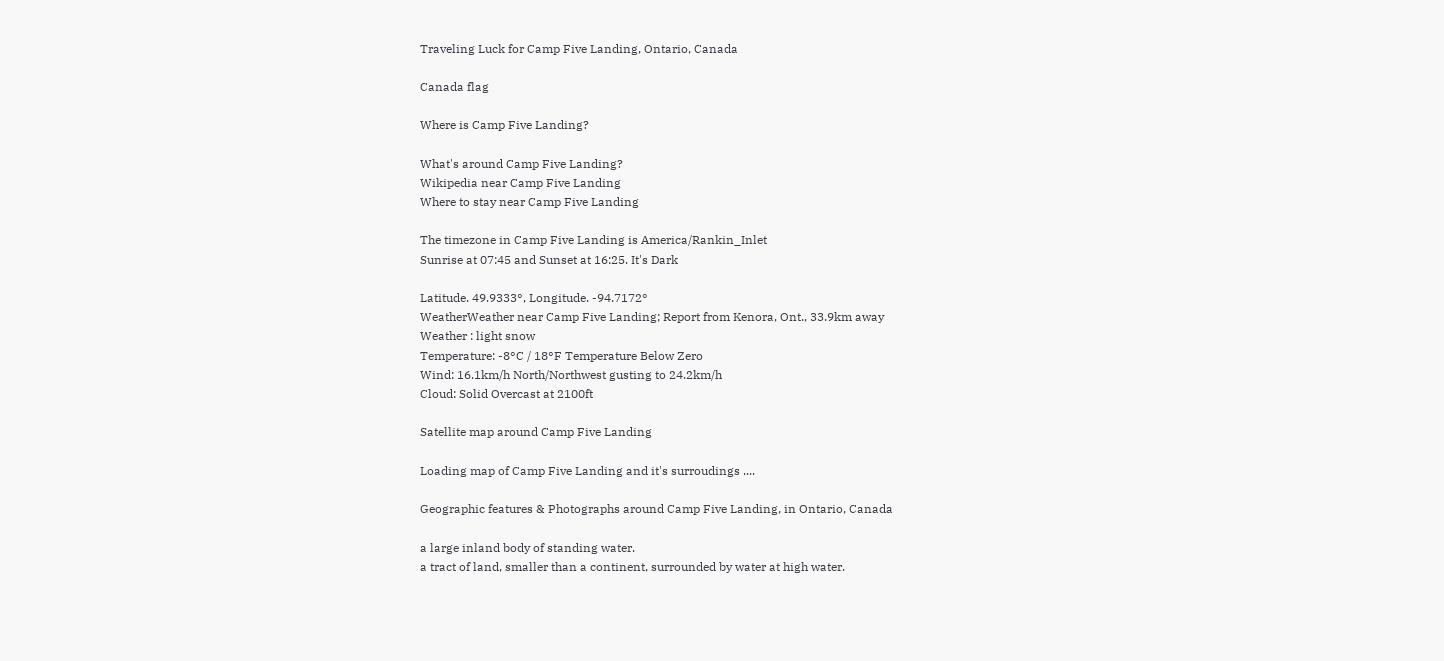Traveling Luck for Camp Five Landing, Ontario, Canada

Canada flag

Where is Camp Five Landing?

What's around Camp Five Landing?
Wikipedia near Camp Five Landing
Where to stay near Camp Five Landing

The timezone in Camp Five Landing is America/Rankin_Inlet
Sunrise at 07:45 and Sunset at 16:25. It's Dark

Latitude. 49.9333°, Longitude. -94.7172°
WeatherWeather near Camp Five Landing; Report from Kenora, Ont., 33.9km away
Weather : light snow
Temperature: -8°C / 18°F Temperature Below Zero
Wind: 16.1km/h North/Northwest gusting to 24.2km/h
Cloud: Solid Overcast at 2100ft

Satellite map around Camp Five Landing

Loading map of Camp Five Landing and it's surroudings ....

Geographic features & Photographs around Camp Five Landing, in Ontario, Canada

a large inland body of standing water.
a tract of land, smaller than a continent, surrounded by water at high water.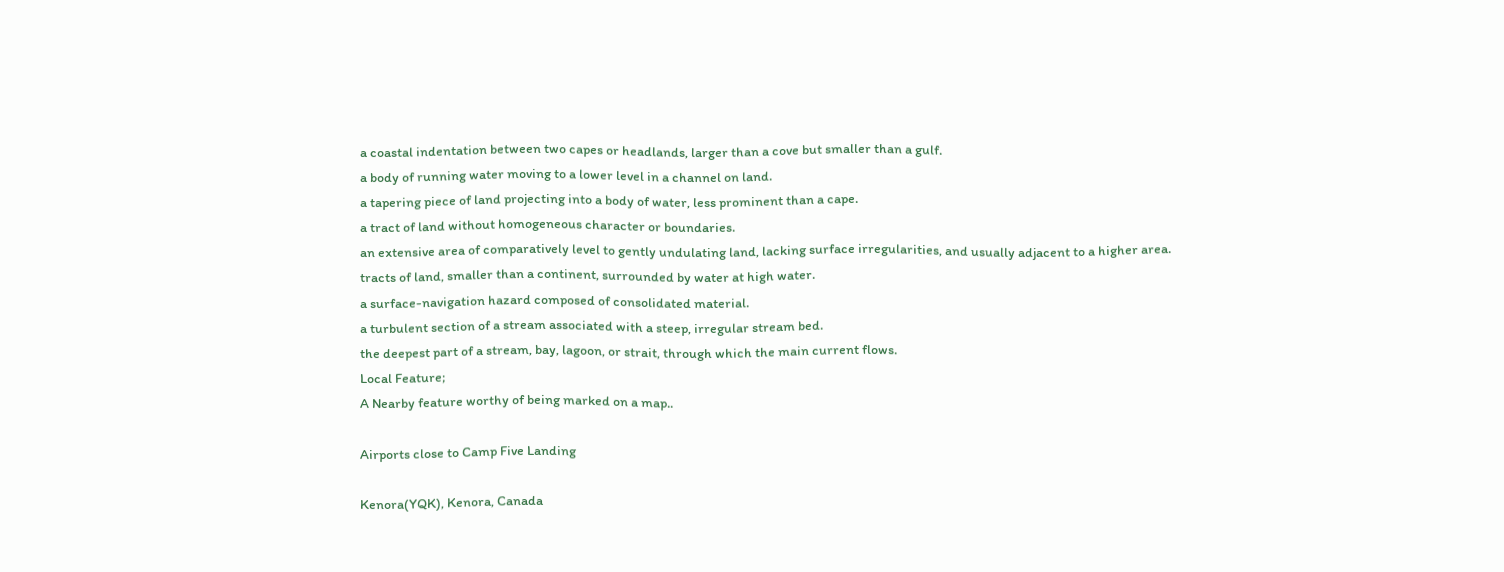a coastal indentation between two capes or headlands, larger than a cove but smaller than a gulf.
a body of running water moving to a lower level in a channel on land.
a tapering piece of land projecting into a body of water, less prominent than a cape.
a tract of land without homogeneous character or boundaries.
an extensive area of comparatively level to gently undulating land, lacking surface irregularities, and usually adjacent to a higher area.
tracts of land, smaller than a continent, surrounded by water at high water.
a surface-navigation hazard composed of consolidated material.
a turbulent section of a stream associated with a steep, irregular stream bed.
the deepest part of a stream, bay, lagoon, or strait, through which the main current flows.
Local Feature;
A Nearby feature worthy of being marked on a map..

Airports close to Camp Five Landing

Kenora(YQK), Kenora, Canada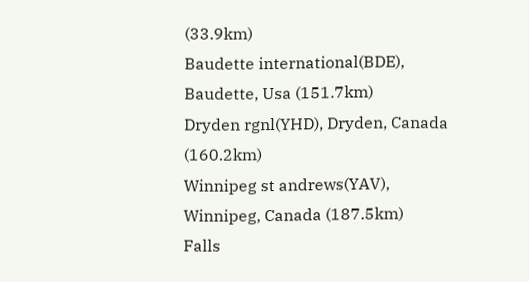(33.9km)
Baudette international(BDE), Baudette, Usa (151.7km)
Dryden rgnl(YHD), Dryden, Canada (160.2km)
Winnipeg st andrews(YAV), Winnipeg, Canada (187.5km)
Falls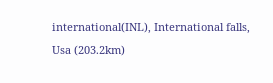international(INL), International falls, Usa (203.2km)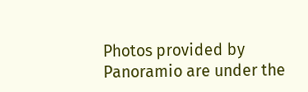Photos provided by Panoramio are under the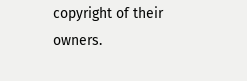copyright of their owners.